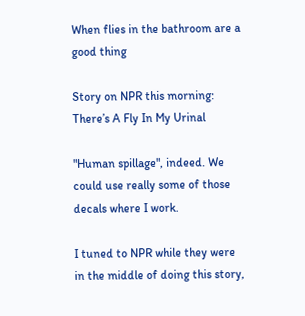When flies in the bathroom are a good thing

Story on NPR this morning: There’s A Fly In My Urinal

"Human spillage", indeed. We could use really some of those decals where I work.

I tuned to NPR while they were in the middle of doing this story,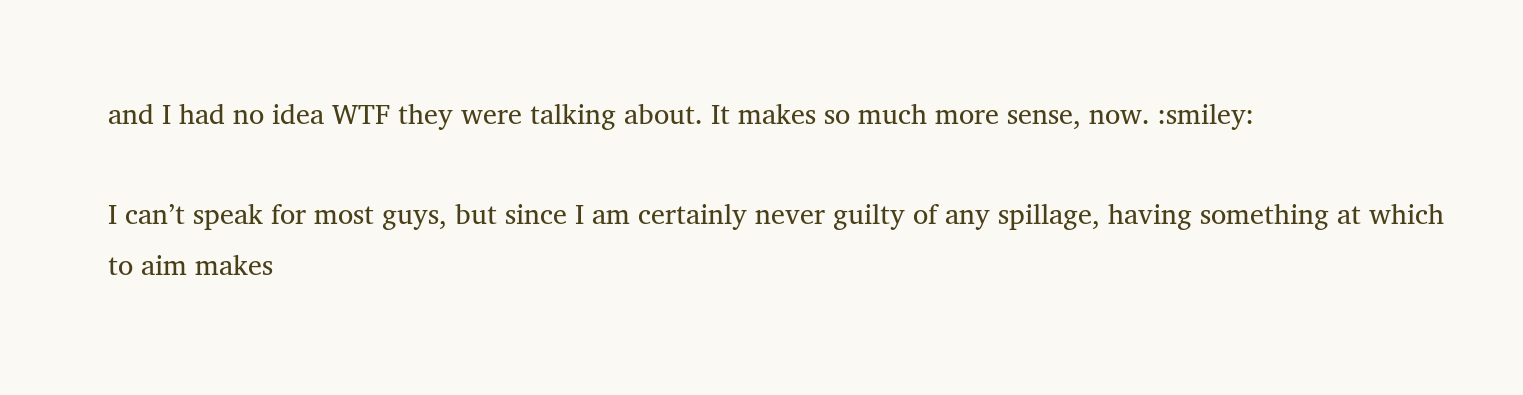and I had no idea WTF they were talking about. It makes so much more sense, now. :smiley:

I can’t speak for most guys, but since I am certainly never guilty of any spillage, having something at which to aim makes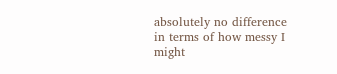absolutely no difference in terms of how messy I might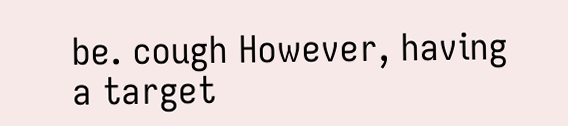be. cough However, having a target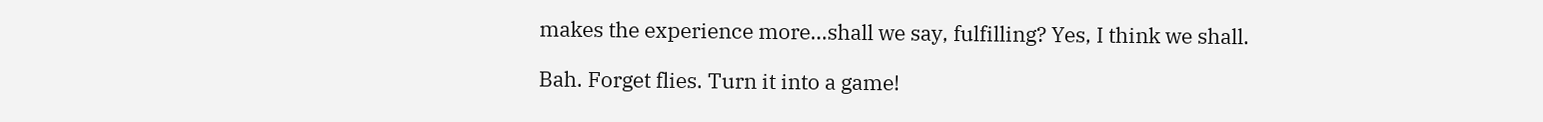makes the experience more…shall we say, fulfilling? Yes, I think we shall.

Bah. Forget flies. Turn it into a game!